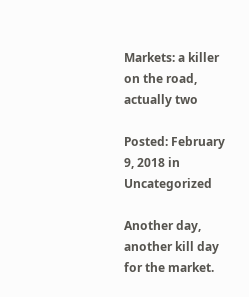Markets: a killer on the road, actually two

Posted: February 9, 2018 in Uncategorized

Another day, another kill day for the market.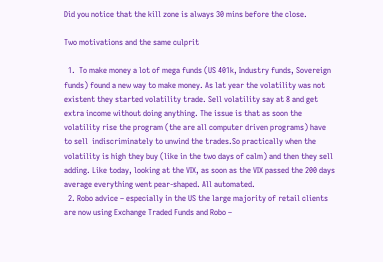Did you notice that the kill zone is always 30 mins before the close.

Two motivations and the same culprit

  1.  To make money a lot of mega funds (US 401k, Industry funds, Sovereign funds) found a new way to make money. As lat year the volatility was not existent they started volatility trade. Sell volatility say at 8 and get extra income without doing anything. The issue is that as soon the volatility rise the program (the are all computer driven programs) have to sell  indiscriminately to unwind the trades.So practically when the volatility is high they buy (like in the two days of calm) and then they sell adding. Like today, looking at the VIX, as soon as the VIX passed the 200 days average everything went pear-shaped. All automated.
  2. Robo advice – especially in the US the large majority of retail clients are now using Exchange Traded Funds and Robo –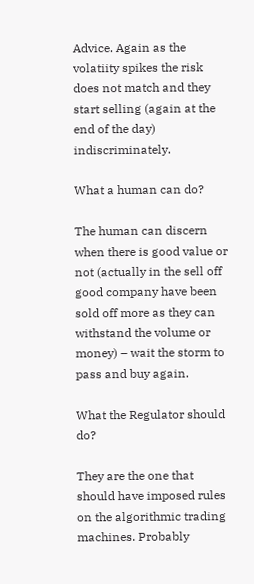Advice. Again as the volatiity spikes the risk does not match and they start selling (again at the end of the day) indiscriminately.

What a human can do?

The human can discern when there is good value or not (actually in the sell off good company have been sold off more as they can withstand the volume or money) – wait the storm to pass and buy again.

What the Regulator should do?

They are the one that should have imposed rules on the algorithmic trading machines. Probably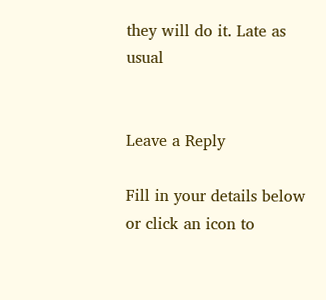they will do it. Late as usual


Leave a Reply

Fill in your details below or click an icon to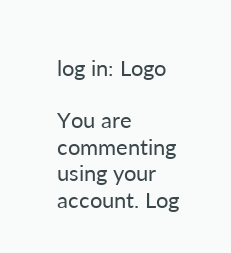log in: Logo

You are commenting using your account. Log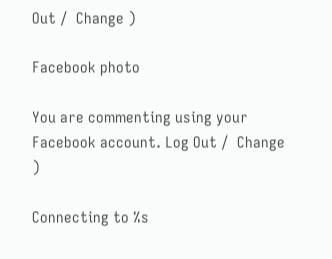Out /  Change )

Facebook photo

You are commenting using your Facebook account. Log Out /  Change )

Connecting to %s